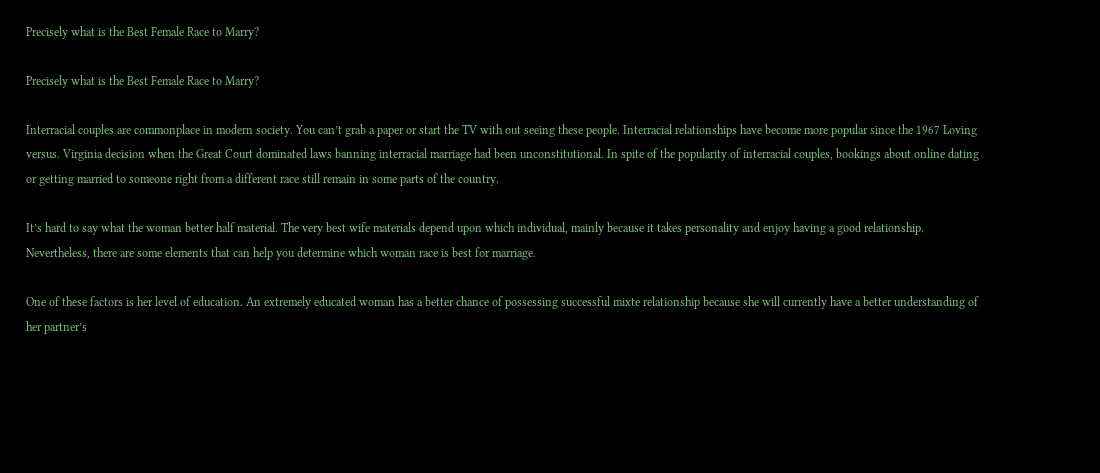Precisely what is the Best Female Race to Marry?

Precisely what is the Best Female Race to Marry?

Interracial couples are commonplace in modern society. You can’t grab a paper or start the TV with out seeing these people. Interracial relationships have become more popular since the 1967 Loving versus. Virginia decision when the Great Court dominated laws banning interracial marriage had been unconstitutional. In spite of the popularity of interracial couples, bookings about online dating or getting married to someone right from a different race still remain in some parts of the country.

It’s hard to say what the woman better half material. The very best wife materials depend upon which individual, mainly because it takes personality and enjoy having a good relationship. Nevertheless, there are some elements that can help you determine which woman race is best for marriage.

One of these factors is her level of education. An extremely educated woman has a better chance of possessing successful mixte relationship because she will currently have a better understanding of her partner’s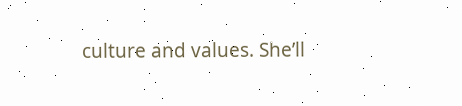culture and values. She’ll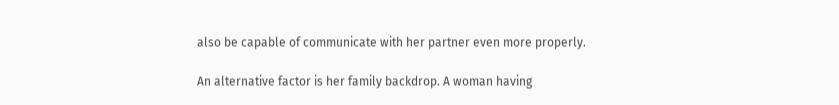also be capable of communicate with her partner even more properly.

An alternative factor is her family backdrop. A woman having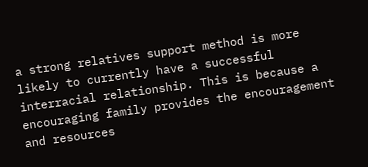a strong relatives support method is more likely to currently have a successful interracial relationship. This is because a encouraging family provides the encouragement and resources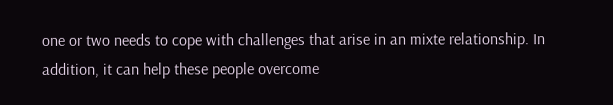one or two needs to cope with challenges that arise in an mixte relationship. In addition, it can help these people overcome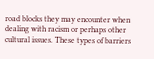road blocks they may encounter when dealing with racism or perhaps other cultural issues. These types of barriers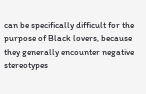can be specifically difficult for the purpose of Black lovers, because they generally encounter negative stereotypes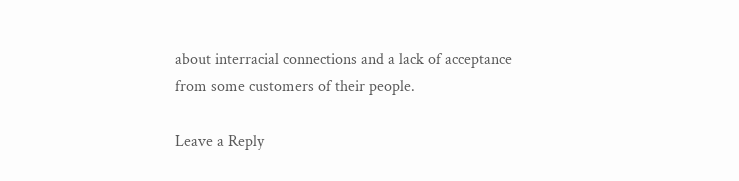about interracial connections and a lack of acceptance from some customers of their people.

Leave a Reply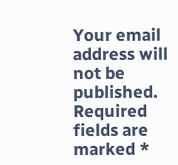Your email address will not be published. Required fields are marked *